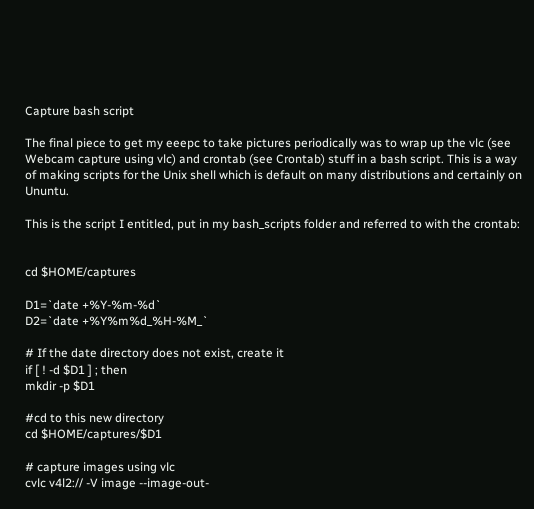Capture bash script

The final piece to get my eeepc to take pictures periodically was to wrap up the vlc (see Webcam capture using vlc) and crontab (see Crontab) stuff in a bash script. This is a way of making scripts for the Unix shell which is default on many distributions and certainly on Ununtu.

This is the script I entitled, put in my bash_scripts folder and referred to with the crontab:


cd $HOME/captures

D1=`date +%Y-%m-%d`
D2=`date +%Y%m%d_%H-%M_`

# If the date directory does not exist, create it
if [ ! -d $D1 ] ; then
mkdir -p $D1

#cd to this new directory
cd $HOME/captures/$D1

# capture images using vlc
cvlc v4l2:// -V image --image-out-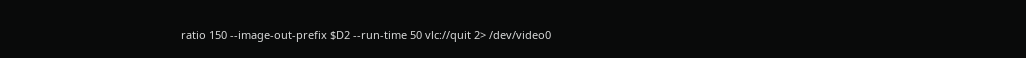ratio 150 --image-out-prefix $D2 --run-time 50 vlc://quit 2> /dev/video0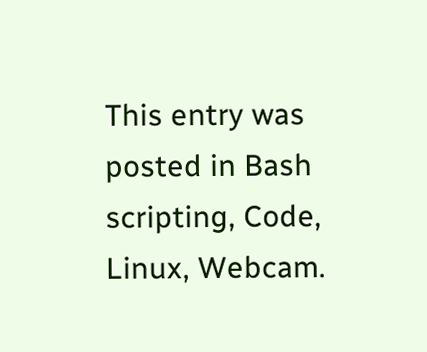This entry was posted in Bash scripting, Code, Linux, Webcam.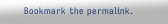Bookmark the permalink.